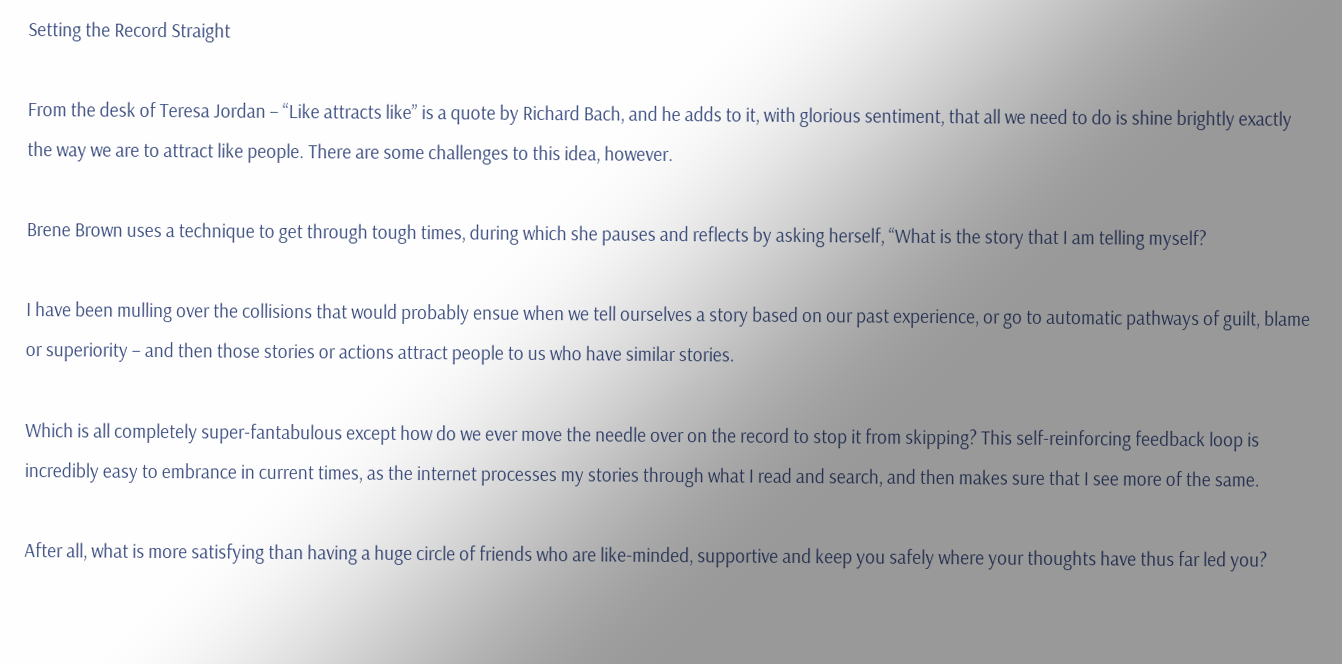Setting the Record Straight

From the desk of Teresa Jordan – “Like attracts like” is a quote by Richard Bach, and he adds to it, with glorious sentiment, that all we need to do is shine brightly exactly the way we are to attract like people. There are some challenges to this idea, however.

Brene Brown uses a technique to get through tough times, during which she pauses and reflects by asking herself, “What is the story that I am telling myself?

I have been mulling over the collisions that would probably ensue when we tell ourselves a story based on our past experience, or go to automatic pathways of guilt, blame or superiority – and then those stories or actions attract people to us who have similar stories.

Which is all completely super-fantabulous except how do we ever move the needle over on the record to stop it from skipping? This self-reinforcing feedback loop is incredibly easy to embrance in current times, as the internet processes my stories through what I read and search, and then makes sure that I see more of the same.

After all, what is more satisfying than having a huge circle of friends who are like-minded, supportive and keep you safely where your thoughts have thus far led you?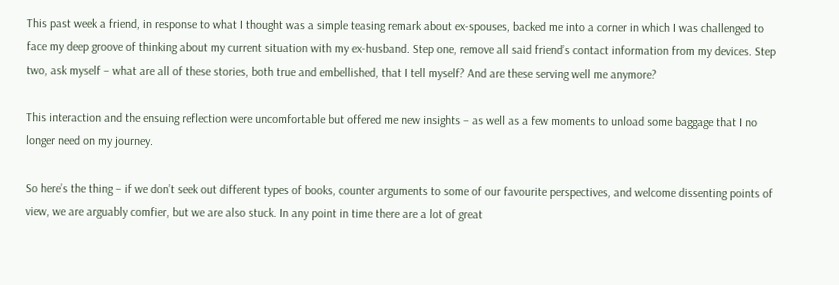This past week a friend, in response to what I thought was a simple teasing remark about ex-spouses, backed me into a corner in which I was challenged to face my deep groove of thinking about my current situation with my ex-husband. Step one, remove all said friend’s contact information from my devices. Step two, ask myself – what are all of these stories, both true and embellished, that I tell myself? And are these serving well me anymore?

This interaction and the ensuing reflection were uncomfortable but offered me new insights – as well as a few moments to unload some baggage that I no longer need on my journey.

So here’s the thing – if we don’t seek out different types of books, counter arguments to some of our favourite perspectives, and welcome dissenting points of view, we are arguably comfier, but we are also stuck. In any point in time there are a lot of great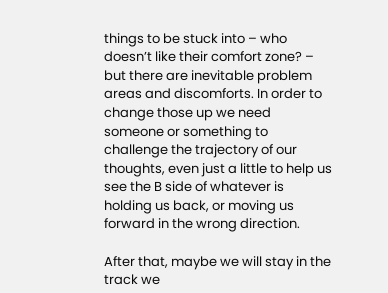things to be stuck into – who doesn’t like their comfort zone? – but there are inevitable problem areas and discomforts. In order to change those up we need someone or something to challenge the trajectory of our thoughts, even just a little to help us see the B side of whatever is holding us back, or moving us forward in the wrong direction.

After that, maybe we will stay in the track we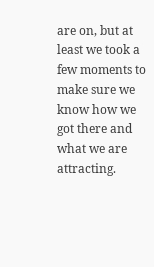are on, but at least we took a few moments to make sure we know how we got there and what we are attracting.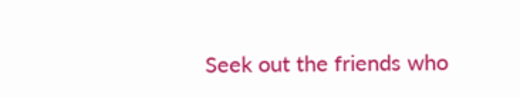Seek out the friends who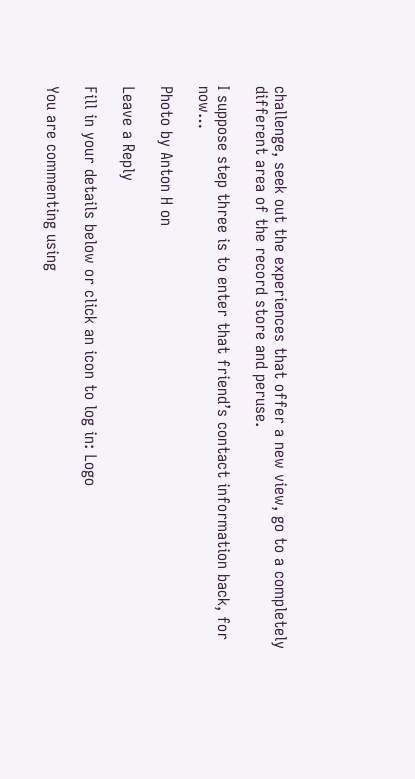challenge, seek out the experiences that offer a new view, go to a completely different area of the record store and peruse.

I suppose step three is to enter that friend’s contact information back, for now…

Photo by Anton H on

Leave a Reply

Fill in your details below or click an icon to log in: Logo

You are commenting using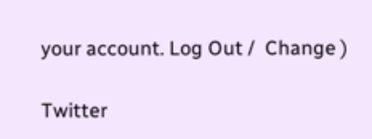your account. Log Out /  Change )

Twitter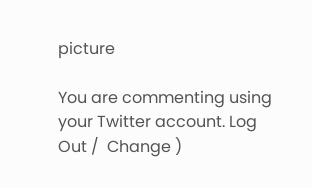picture

You are commenting using your Twitter account. Log Out /  Change )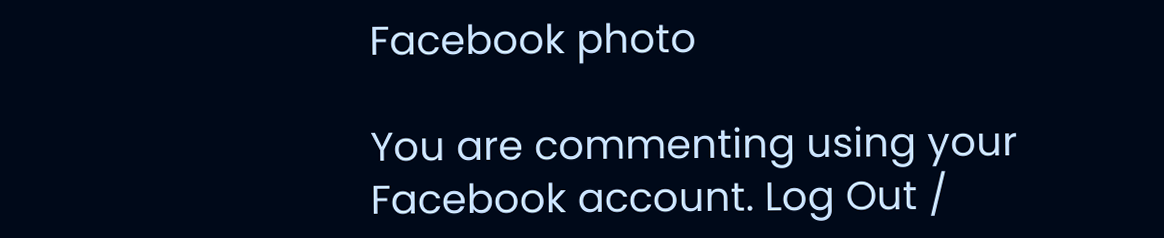Facebook photo

You are commenting using your Facebook account. Log Out /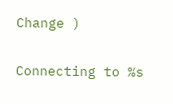Change )

Connecting to %s